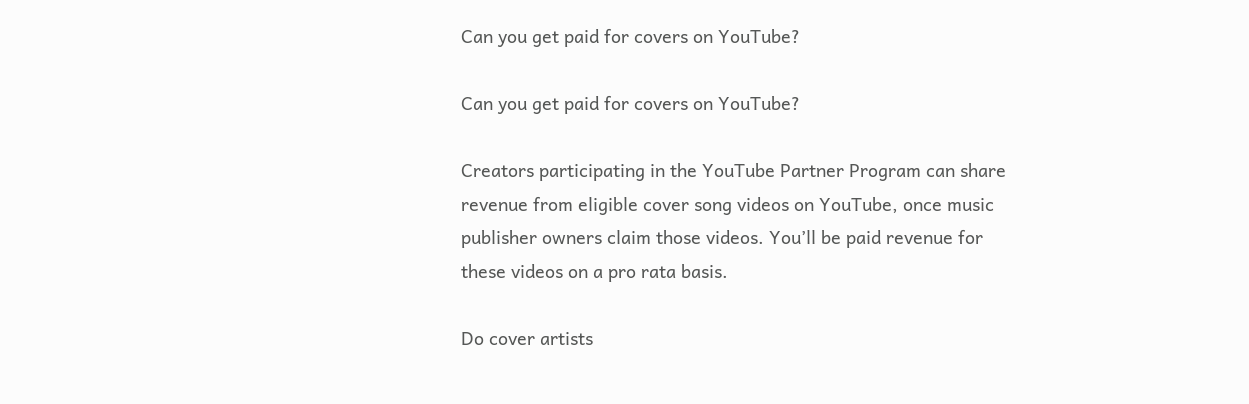Can you get paid for covers on YouTube?

Can you get paid for covers on YouTube?

Creators participating in the YouTube Partner Program can share revenue from eligible cover song videos on YouTube, once music publisher owners claim those videos. You’ll be paid revenue for these videos on a pro rata basis.

Do cover artists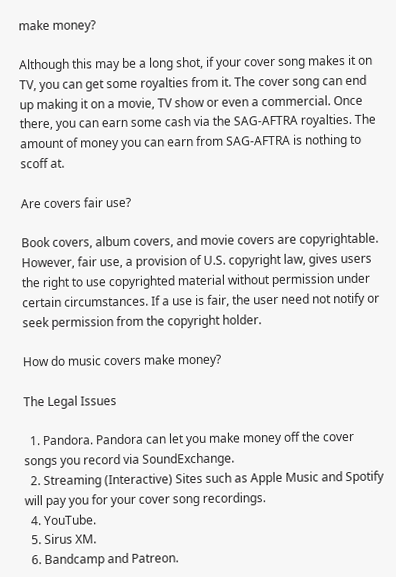make money?

Although this may be a long shot, if your cover song makes it on TV, you can get some royalties from it. The cover song can end up making it on a movie, TV show or even a commercial. Once there, you can earn some cash via the SAG-AFTRA royalties. The amount of money you can earn from SAG-AFTRA is nothing to scoff at.

Are covers fair use?

Book covers, album covers, and movie covers are copyrightable. However, fair use, a provision of U.S. copyright law, gives users the right to use copyrighted material without permission under certain circumstances. If a use is fair, the user need not notify or seek permission from the copyright holder.

How do music covers make money?

The Legal Issues

  1. Pandora. Pandora can let you make money off the cover songs you record via SoundExchange.
  2. Streaming (Interactive) Sites such as Apple Music and Spotify will pay you for your cover song recordings.
  4. YouTube.
  5. Sirus XM.
  6. Bandcamp and Patreon.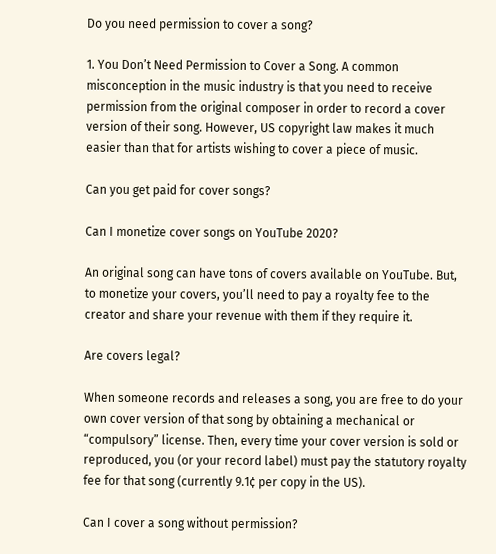Do you need permission to cover a song?

1. You Don’t Need Permission to Cover a Song. A common misconception in the music industry is that you need to receive permission from the original composer in order to record a cover version of their song. However, US copyright law makes it much easier than that for artists wishing to cover a piece of music.

Can you get paid for cover songs?

Can I monetize cover songs on YouTube 2020?

An original song can have tons of covers available on YouTube. But, to monetize your covers, you’ll need to pay a royalty fee to the creator and share your revenue with them if they require it.

Are covers legal?

When someone records and releases a song, you are free to do your own cover version of that song by obtaining a mechanical or “compulsory” license. Then, every time your cover version is sold or reproduced, you (or your record label) must pay the statutory royalty fee for that song (currently 9.1¢ per copy in the US).

Can I cover a song without permission?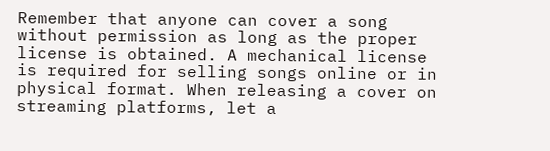Remember that anyone can cover a song without permission as long as the proper license is obtained. A mechanical license is required for selling songs online or in physical format. When releasing a cover on streaming platforms, let a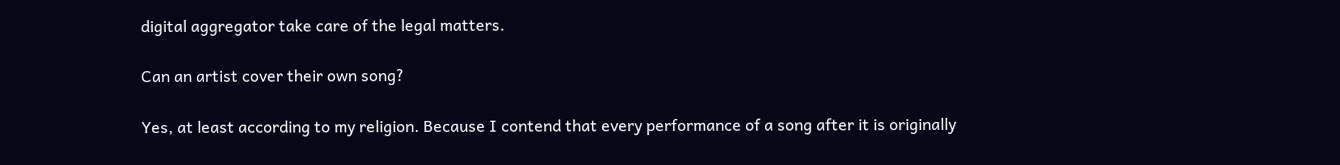digital aggregator take care of the legal matters.

Can an artist cover their own song?

Yes, at least according to my religion. Because I contend that every performance of a song after it is originally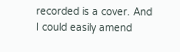recorded is a cover. And I could easily amend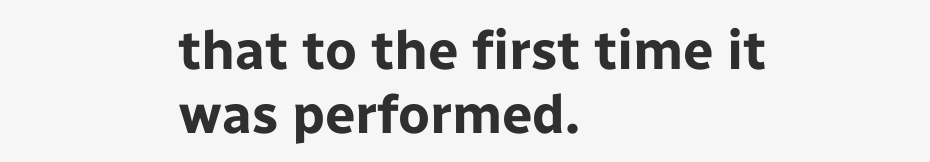that to the first time it was performed.